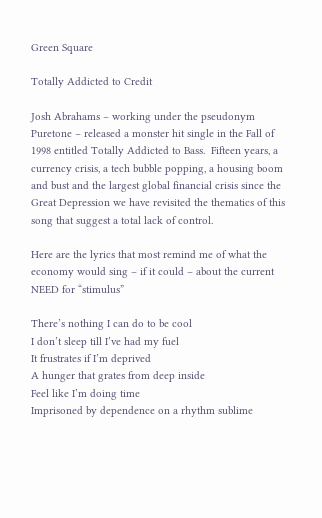Green Square

Totally Addicted to Credit

Josh Abrahams – working under the pseudonym Puretone – released a monster hit single in the Fall of 1998 entitled Totally Addicted to Bass.  Fifteen years, a currency crisis, a tech bubble popping, a housing boom and bust and the largest global financial crisis since the Great Depression we have revisited the thematics of this song that suggest a total lack of control.

Here are the lyrics that most remind me of what the economy would sing – if it could – about the current NEED for “stimulus”

There’s nothing I can do to be cool
I don’t sleep till I’ve had my fuel
It frustrates if I’m deprived
A hunger that grates from deep inside
Feel like I’m doing time
Imprisoned by dependence on a rhythm sublime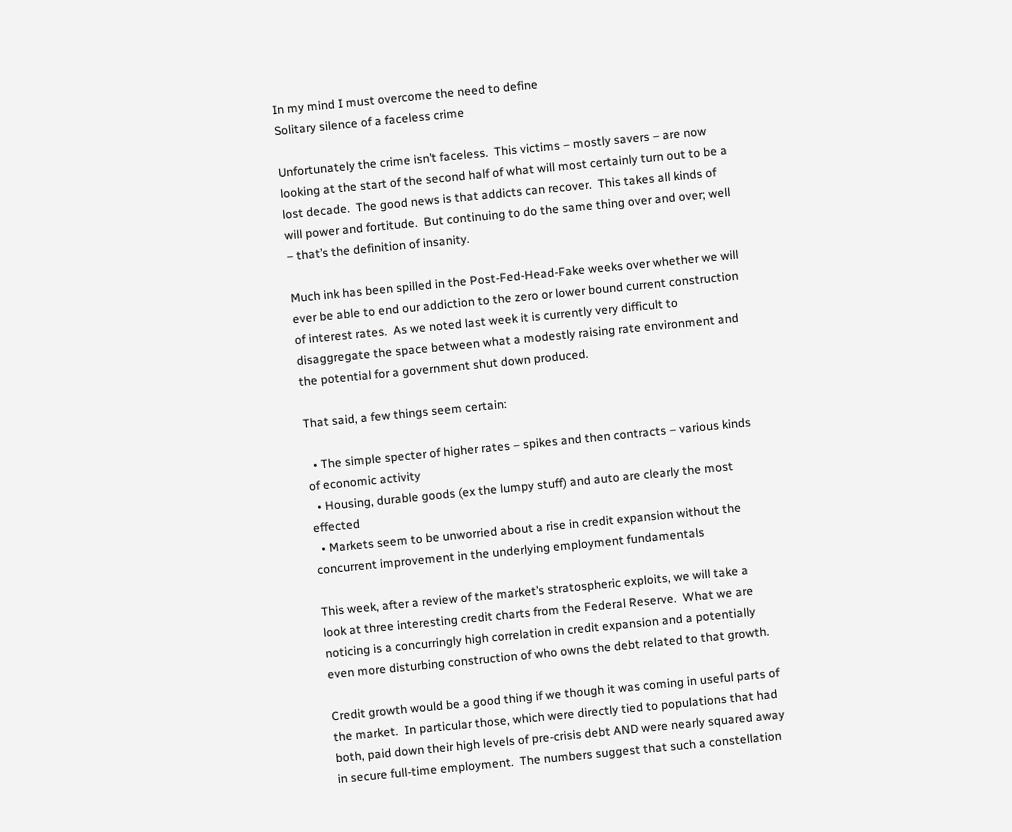In my mind I must overcome the need to define
Solitary silence of a faceless crime

Unfortunately the crime isn’t faceless.  This victims – mostly savers – are now looking at the start of the second half of what will most certainly turn out to be a lost decade.  The good news is that addicts can recover.  This takes all kinds of will power and fortitude.  But continuing to do the same thing over and over; well – that’s the definition of insanity.

Much ink has been spilled in the Post-Fed-Head-Fake weeks over whether we will ever be able to end our addiction to the zero or lower bound current construction of interest rates.  As we noted last week it is currently very difficult to disaggregate the space between what a modestly raising rate environment and the potential for a government shut down produced.

That said, a few things seem certain:

  • The simple specter of higher rates – spikes and then contracts – various kinds of economic activity
  • Housing, durable goods (ex the lumpy stuff) and auto are clearly the most effected
  • Markets seem to be unworried about a rise in credit expansion without the concurrent improvement in the underlying employment fundamentals

This week, after a review of the market’s stratospheric exploits, we will take a look at three interesting credit charts from the Federal Reserve.  What we are noticing is a concurringly high correlation in credit expansion and a potentially even more disturbing construction of who owns the debt related to that growth.

Credit growth would be a good thing if we though it was coming in useful parts of the market.  In particular those, which were directly tied to populations that had both, paid down their high levels of pre-crisis debt AND were nearly squared away in secure full-time employment.  The numbers suggest that such a constellation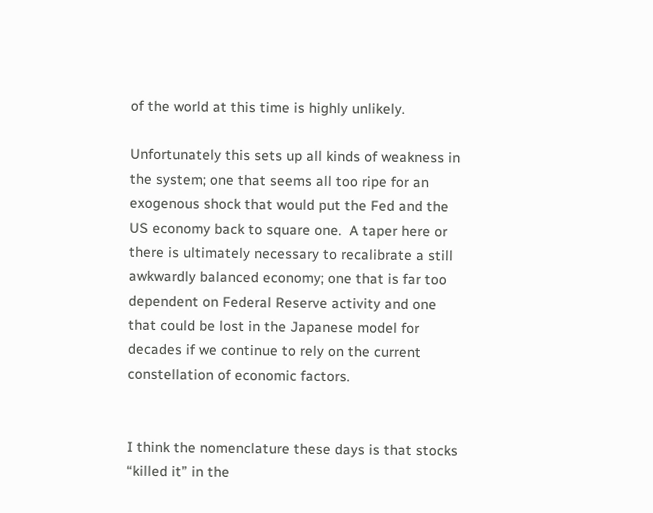of the world at this time is highly unlikely.

Unfortunately this sets up all kinds of weakness in the system; one that seems all too ripe for an exogenous shock that would put the Fed and the US economy back to square one.  A taper here or there is ultimately necessary to recalibrate a still awkwardly balanced economy; one that is far too dependent on Federal Reserve activity and one that could be lost in the Japanese model for decades if we continue to rely on the current constellation of economic factors.


I think the nomenclature these days is that stocks “killed it” in the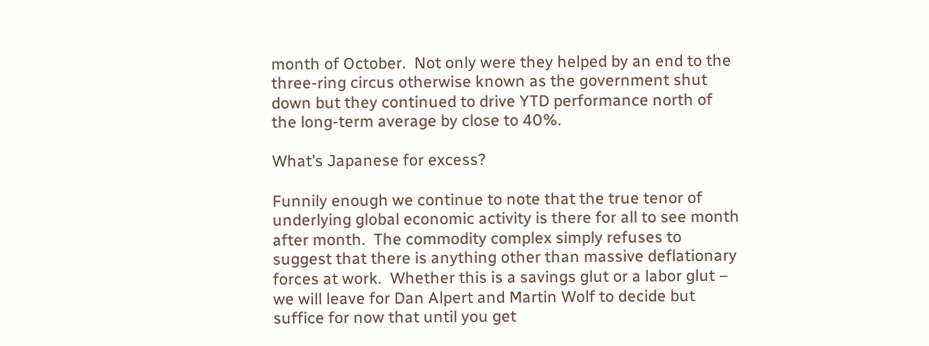month of October.  Not only were they helped by an end to the three-ring circus otherwise known as the government shut down but they continued to drive YTD performance north of the long-term average by close to 40%.

What’s Japanese for excess?

Funnily enough we continue to note that the true tenor of underlying global economic activity is there for all to see month after month.  The commodity complex simply refuses to suggest that there is anything other than massive deflationary forces at work.  Whether this is a savings glut or a labor glut – we will leave for Dan Alpert and Martin Wolf to decide but suffice for now that until you get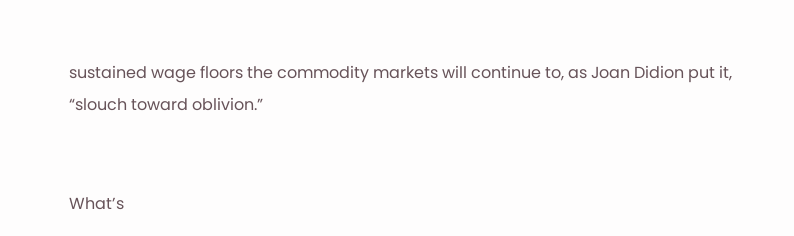sustained wage floors the commodity markets will continue to, as Joan Didion put it, “slouch toward oblivion.”


What’s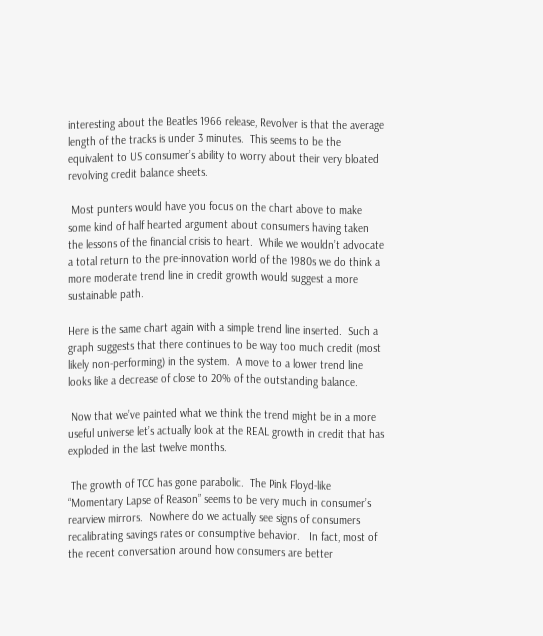interesting about the Beatles 1966 release, Revolver is that the average length of the tracks is under 3 minutes.  This seems to be the equivalent to US consumer’s ability to worry about their very bloated revolving credit balance sheets.

 Most punters would have you focus on the chart above to make some kind of half hearted argument about consumers having taken the lessons of the financial crisis to heart.  While we wouldn’t advocate a total return to the pre-innovation world of the 1980s we do think a more moderate trend line in credit growth would suggest a more sustainable path.

Here is the same chart again with a simple trend line inserted.  Such a graph suggests that there continues to be way too much credit (most likely non-performing) in the system.  A move to a lower trend line looks like a decrease of close to 20% of the outstanding balance.

 Now that we’ve painted what we think the trend might be in a more useful universe let’s actually look at the REAL growth in credit that has exploded in the last twelve months.

 The growth of TCC has gone parabolic.  The Pink Floyd-like “Momentary Lapse of Reason” seems to be very much in consumer’s rearview mirrors.  Nowhere do we actually see signs of consumers recalibrating savings rates or consumptive behavior.   In fact, most of the recent conversation around how consumers are better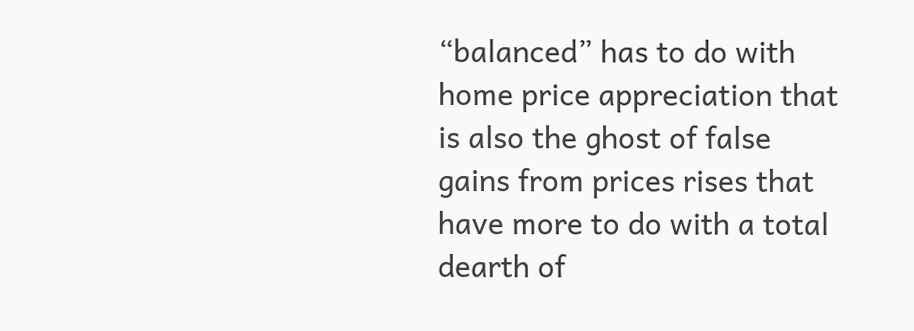“balanced” has to do with home price appreciation that is also the ghost of false gains from prices rises that have more to do with a total dearth of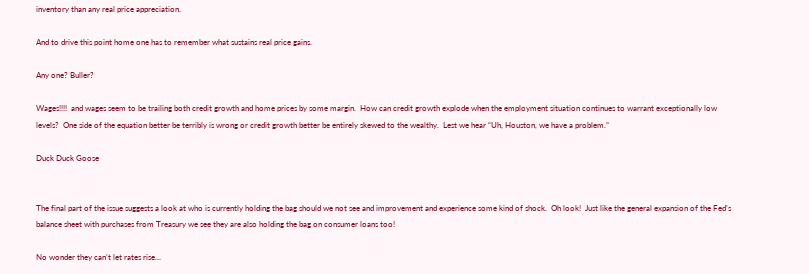inventory than any real price appreciation.

And to drive this point home one has to remember what sustains real price gains.

Any one? Buller?

Wages!!!!  and wages seem to be trailing both credit growth and home prices by some margin.  How can credit growth explode when the employment situation continues to warrant exceptionally low levels?  One side of the equation better be terribly is wrong or credit growth better be entirely skewed to the wealthy.  Lest we hear “Uh, Houston, we have a problem.”

Duck Duck Goose


The final part of the issue suggests a look at who is currently holding the bag should we not see and improvement and experience some kind of shock.  Oh look!  Just like the general expansion of the Fed’s balance sheet with purchases from Treasury we see they are also holding the bag on consumer loans too!

No wonder they can’t let rates rise…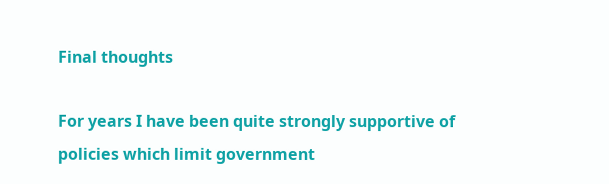Final thoughts

For years I have been quite strongly supportive of policies which limit government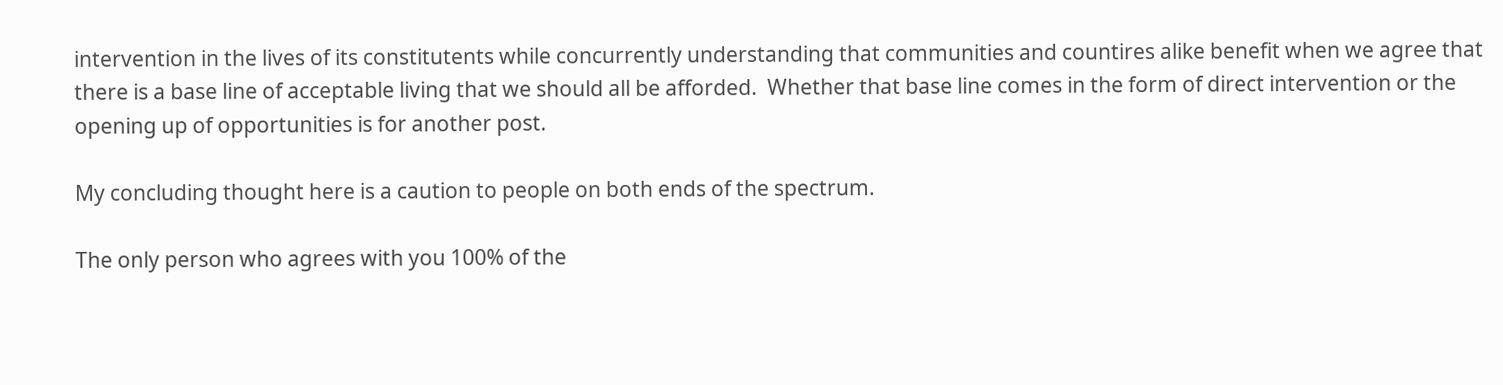intervention in the lives of its constitutents while concurrently understanding that communities and countires alike benefit when we agree that there is a base line of acceptable living that we should all be afforded.  Whether that base line comes in the form of direct intervention or the opening up of opportunities is for another post.

My concluding thought here is a caution to people on both ends of the spectrum.

The only person who agrees with you 100% of the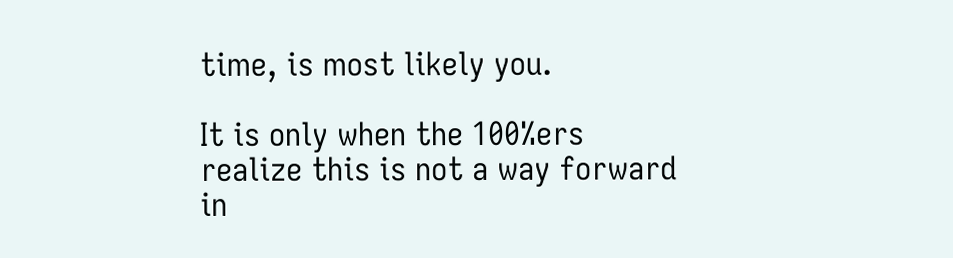time, is most likely you.

It is only when the 100%ers realize this is not a way forward in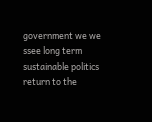government we we ssee long term sustainable politics return to the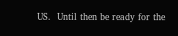US.  Until then be ready for the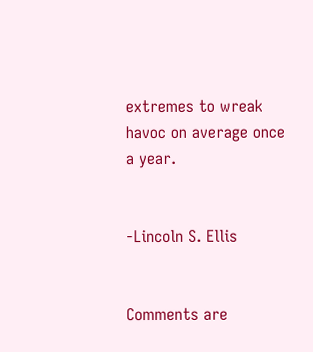extremes to wreak havoc on average once a year.


-Lincoln S. Ellis


Comments are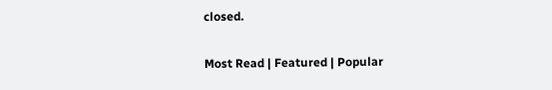closed.

Most Read | Featured | Popular